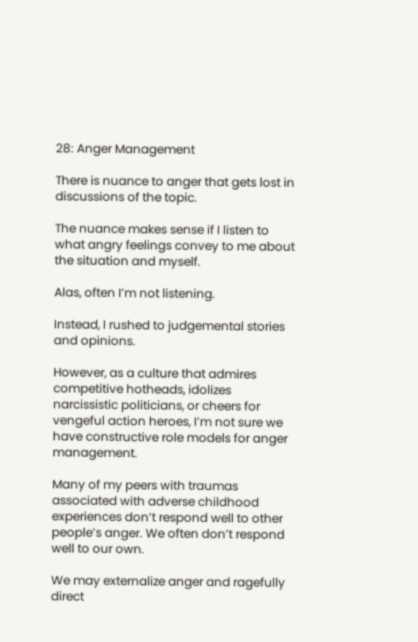28: Anger Management

There is nuance to anger that gets lost in discussions of the topic.

The nuance makes sense if I listen to what angry feelings convey to me about the situation and myself.

Alas, often I’m not listening.

Instead, I rushed to judgemental stories and opinions.

However, as a culture that admires competitive hotheads, idolizes narcissistic politicians, or cheers for vengeful action heroes, I’m not sure we have constructive role models for anger management.

Many of my peers with traumas associated with adverse childhood experiences don’t respond well to other people’s anger. We often don’t respond well to our own.

We may externalize anger and ragefully direct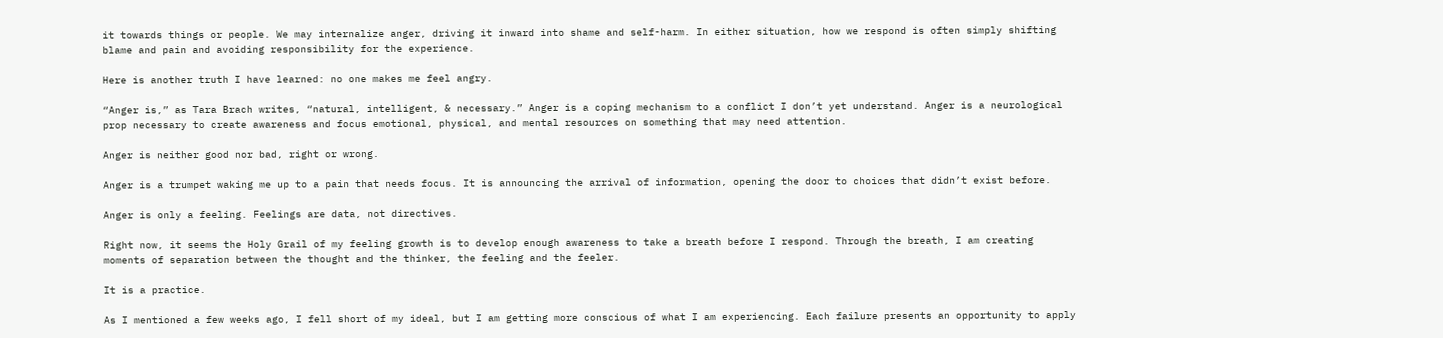it towards things or people. We may internalize anger, driving it inward into shame and self-harm. In either situation, how we respond is often simply shifting blame and pain and avoiding responsibility for the experience.

Here is another truth I have learned: no one makes me feel angry.

“Anger is,” as Tara Brach writes, “natural, intelligent, & necessary.” Anger is a coping mechanism to a conflict I don’t yet understand. Anger is a neurological prop necessary to create awareness and focus emotional, physical, and mental resources on something that may need attention.

Anger is neither good nor bad, right or wrong.

Anger is a trumpet waking me up to a pain that needs focus. It is announcing the arrival of information, opening the door to choices that didn’t exist before.

Anger is only a feeling. Feelings are data, not directives.

Right now, it seems the Holy Grail of my feeling growth is to develop enough awareness to take a breath before I respond. Through the breath, I am creating moments of separation between the thought and the thinker, the feeling and the feeler.

It is a practice.

As I mentioned a few weeks ago, I fell short of my ideal, but I am getting more conscious of what I am experiencing. Each failure presents an opportunity to apply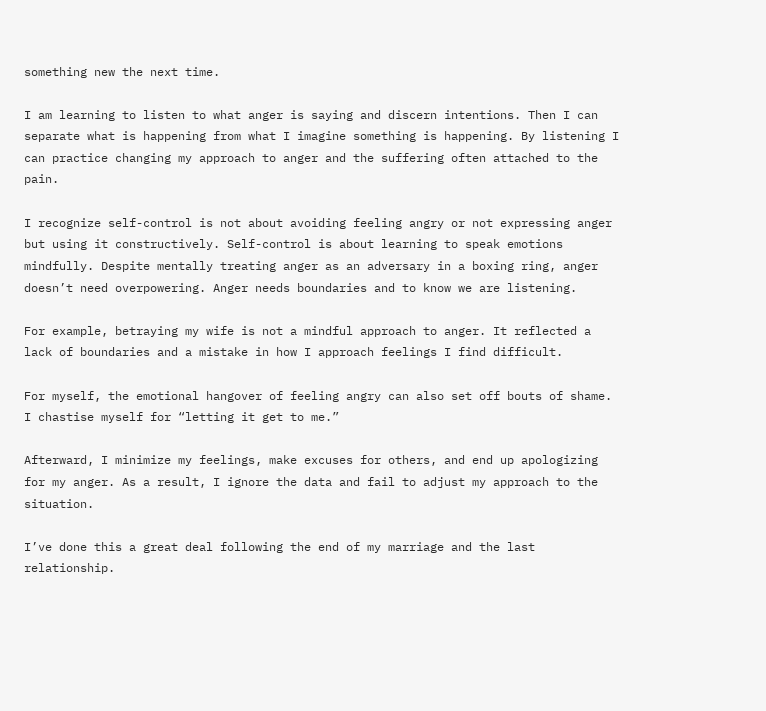something new the next time.

I am learning to listen to what anger is saying and discern intentions. Then I can separate what is happening from what I imagine something is happening. By listening I can practice changing my approach to anger and the suffering often attached to the pain.

I recognize self-control is not about avoiding feeling angry or not expressing anger but using it constructively. Self-control is about learning to speak emotions mindfully. Despite mentally treating anger as an adversary in a boxing ring, anger doesn’t need overpowering. Anger needs boundaries and to know we are listening.

For example, betraying my wife is not a mindful approach to anger. It reflected a lack of boundaries and a mistake in how I approach feelings I find difficult.

For myself, the emotional hangover of feeling angry can also set off bouts of shame. I chastise myself for “letting it get to me.”

Afterward, I minimize my feelings, make excuses for others, and end up apologizing for my anger. As a result, I ignore the data and fail to adjust my approach to the situation.

I’ve done this a great deal following the end of my marriage and the last relationship.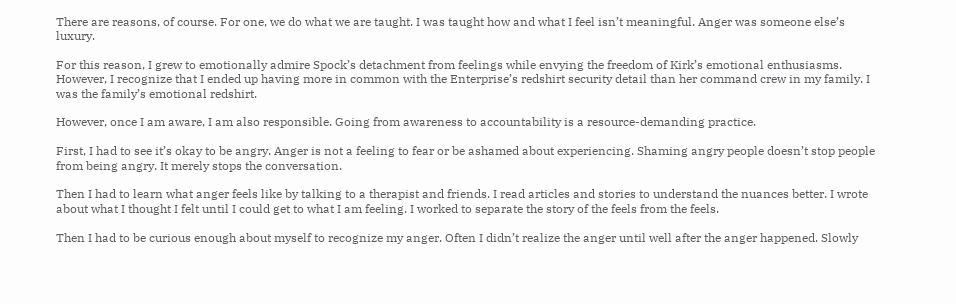There are reasons, of course. For one, we do what we are taught. I was taught how and what I feel isn’t meaningful. Anger was someone else’s luxury.

For this reason, I grew to emotionally admire Spock’s detachment from feelings while envying the freedom of Kirk’s emotional enthusiasms. However, I recognize that I ended up having more in common with the Enterprise’s redshirt security detail than her command crew in my family. I was the family’s emotional redshirt.

However, once I am aware, I am also responsible. Going from awareness to accountability is a resource-demanding practice.

First, I had to see it’s okay to be angry. Anger is not a feeling to fear or be ashamed about experiencing. Shaming angry people doesn’t stop people from being angry. It merely stops the conversation.

Then I had to learn what anger feels like by talking to a therapist and friends. I read articles and stories to understand the nuances better. I wrote about what I thought I felt until I could get to what I am feeling. I worked to separate the story of the feels from the feels.

Then I had to be curious enough about myself to recognize my anger. Often I didn’t realize the anger until well after the anger happened. Slowly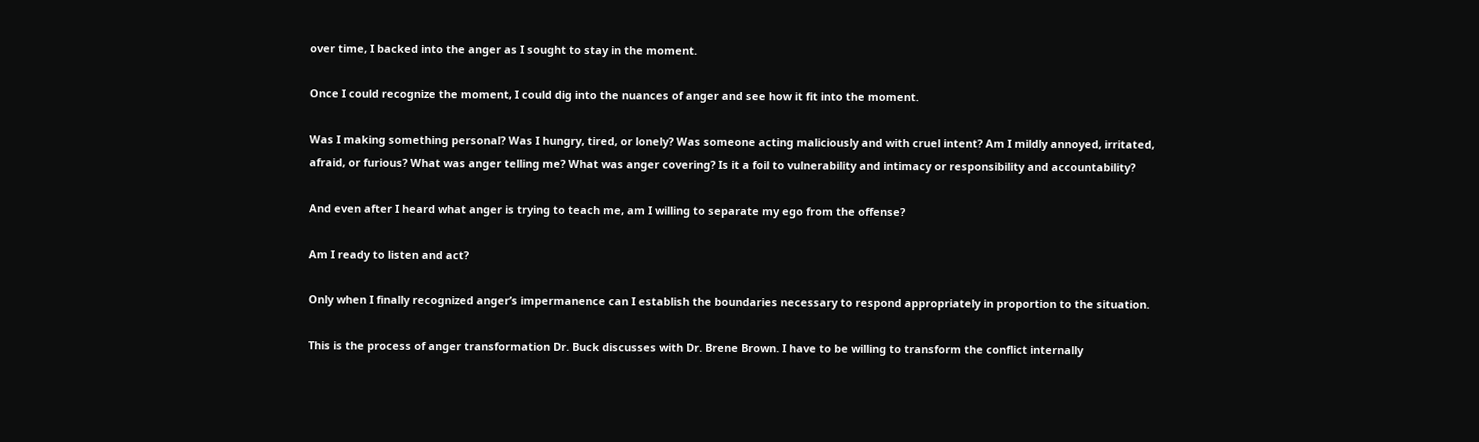over time, I backed into the anger as I sought to stay in the moment.

Once I could recognize the moment, I could dig into the nuances of anger and see how it fit into the moment.

Was I making something personal? Was I hungry, tired, or lonely? Was someone acting maliciously and with cruel intent? Am I mildly annoyed, irritated, afraid, or furious? What was anger telling me? What was anger covering? Is it a foil to vulnerability and intimacy or responsibility and accountability?

And even after I heard what anger is trying to teach me, am I willing to separate my ego from the offense?

Am I ready to listen and act?

Only when I finally recognized anger’s impermanence can I establish the boundaries necessary to respond appropriately in proportion to the situation.

This is the process of anger transformation Dr. Buck discusses with Dr. Brene Brown. I have to be willing to transform the conflict internally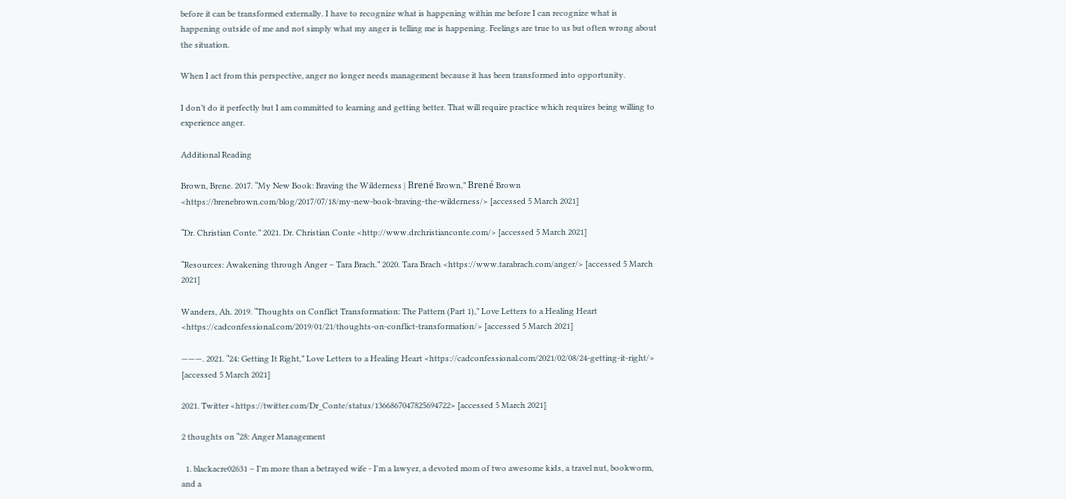before it can be transformed externally. I have to recognize what is happening within me before I can recognize what is happening outside of me and not simply what my anger is telling me is happening. Feelings are true to us but often wrong about the situation.

When I act from this perspective, anger no longer needs management because it has been transformed into opportunity.

I don’t do it perfectly but I am committed to learning and getting better. That will require practice which requires being willing to experience anger.

Additional Reading

Brown, Brene. 2017. “My New Book: Braving the Wilderness | Brené Brown,” Brené Brown <https://brenebrown.com/blog/2017/07/18/my-new-book-braving-the-wilderness/> [accessed 5 March 2021]

“Dr. Christian Conte.” 2021. Dr. Christian Conte <http://www.drchristianconte.com/> [accessed 5 March 2021]

“Resources: Awakening through Anger – Tara Brach.” 2020. Tara Brach <https://www.tarabrach.com/anger/> [accessed 5 March 2021]

Wanders, Ah. 2019. “Thoughts on Conflict Transformation: The Pattern (Part 1),” Love Letters to a Healing Heart <https://cadconfessional.com/2019/01/21/thoughts-on-conflict-transformation/> [accessed 5 March 2021]

———. 2021. “24: Getting It Right,” Love Letters to a Healing Heart <https://cadconfessional.com/2021/02/08/24-getting-it-right/> [accessed 5 March 2021]

2021. Twitter <https://twitter.com/Dr_Conte/status/1366867047825694722> [accessed 5 March 2021]

2 thoughts on “28: Anger Management

  1. blackacre02631 – I'm more than a betrayed wife - I'm a lawyer, a devoted mom of two awesome kids, a travel nut, bookworm, and a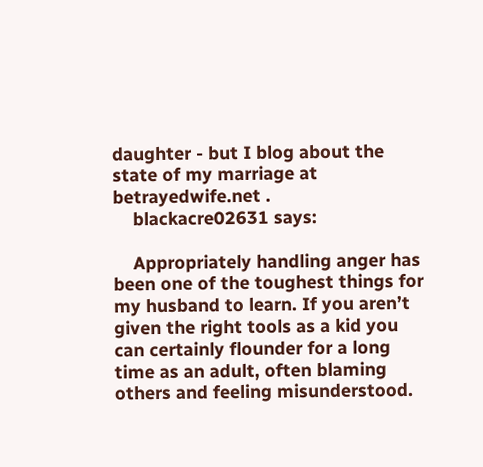daughter - but I blog about the state of my marriage at betrayedwife.net .
    blackacre02631 says:

    Appropriately handling anger has been one of the toughest things for my husband to learn. If you aren’t given the right tools as a kid you can certainly flounder for a long time as an adult, often blaming others and feeling misunderstood.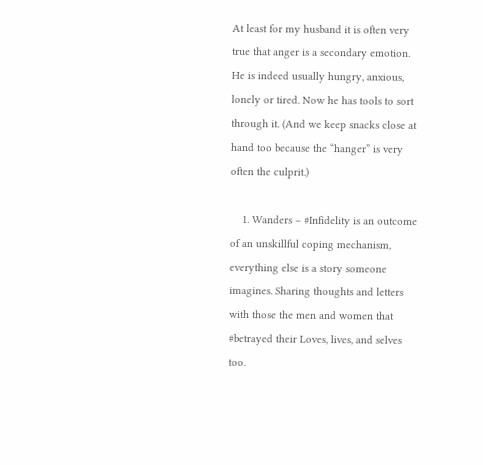At least for my husband it is often very true that anger is a secondary emotion. He is indeed usually hungry, anxious, lonely or tired. Now he has tools to sort through it. (And we keep snacks close at hand too because the “hanger” is very often the culprit.)

    1. Wanders – #Infidelity is an outcome of an unskillful coping mechanism, everything else is a story someone imagines. Sharing thoughts and letters with those the men and women that #betrayed their Loves, lives, and selves too.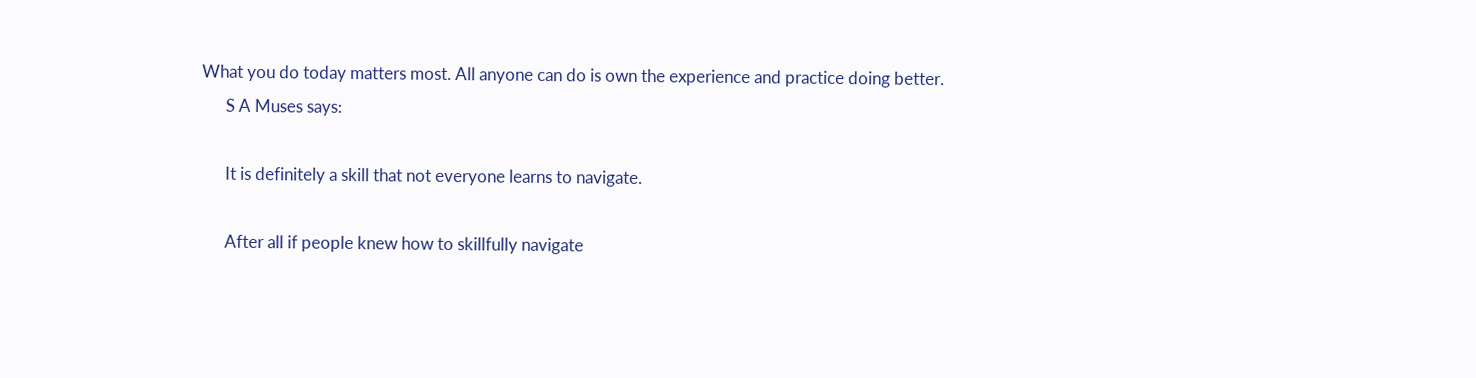What you do today matters most. All anyone can do is own the experience and practice doing better.
      S A Muses says:

      It is definitely a skill that not everyone learns to navigate.

      After all if people knew how to skillfully navigate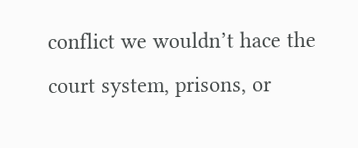conflict we wouldn’t hace the court system, prisons, or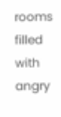rooms filled with angry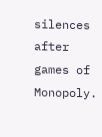silences after games of Monopoly.